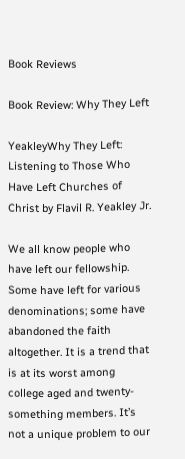Book Reviews

Book Review: Why They Left

YeakleyWhy They Left: Listening to Those Who Have Left Churches of Christ by Flavil R. Yeakley Jr.

We all know people who have left our fellowship. Some have left for various denominations; some have abandoned the faith altogether. It is a trend that is at its worst among college aged and twenty-something members. It’s not a unique problem to our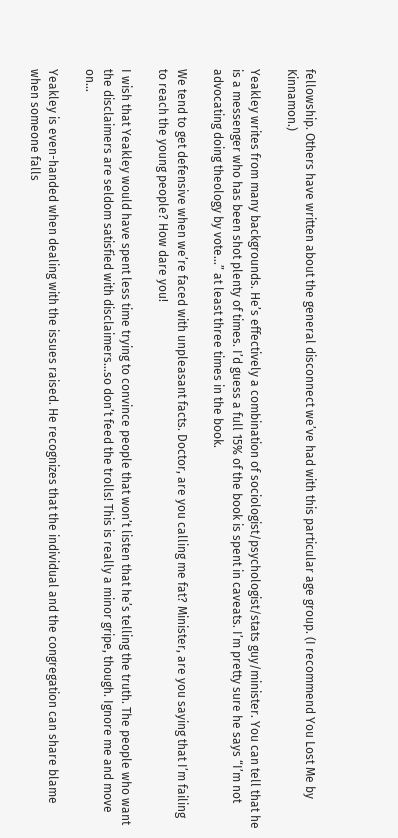fellowship. Others have written about the general disconnect we’ve had with this particular age group. (I recommend You Lost Me by Kinnamon.)

Yeakley writes from many backgrounds. He’s effectively a combination of sociologist/psychologist/stats guy/minister. You can tell that he is a messenger who has been shot plenty of times. I’d guess a full 15% of the book is spent in caveats. I’m pretty sure he says “I’m not advocating doing theology by vote…” at least three times in the book.

We tend to get defensive when we’re faced with unpleasant facts. Doctor, are you calling me fat? Minister, are you saying that I’m failing to reach the young people? How dare you!

I wish that Yeakley would have spent less time trying to convince people that won’t listen that he’s telling the truth. The people who want the disclaimers are seldom satisfied with disclaimers…so don’t feed the trolls! This is really a minor gripe, though. Ignore me and move on…

Yeakley is even-handed when dealing with the issues raised. He recognizes that the individual and the congregation can share blame when someone falls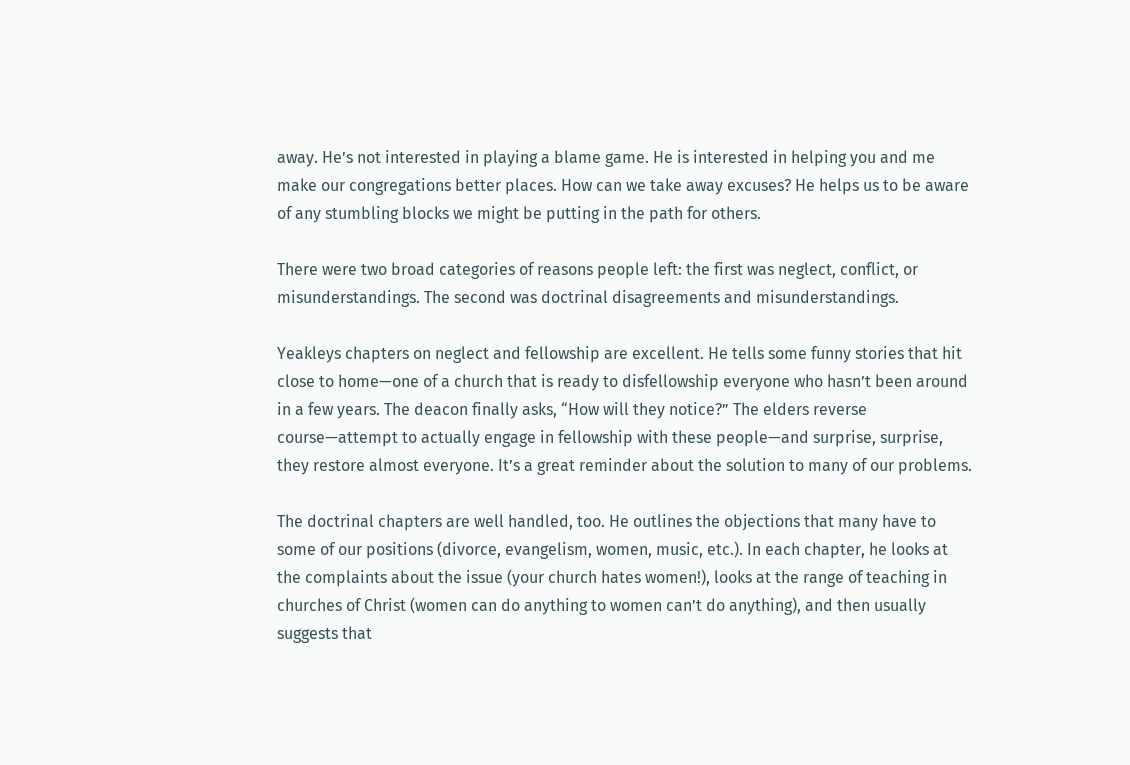away. He’s not interested in playing a blame game. He is interested in helping you and me make our congregations better places. How can we take away excuses? He helps us to be aware of any stumbling blocks we might be putting in the path for others.

There were two broad categories of reasons people left: the first was neglect, conflict, or misunderstandings. The second was doctrinal disagreements and misunderstandings.

Yeakleys chapters on neglect and fellowship are excellent. He tells some funny stories that hit close to home—one of a church that is ready to disfellowship everyone who hasn’t been around in a few years. The deacon finally asks, “How will they notice?” The elders reverse course—attempt to actually engage in fellowship with these people—and surprise, surprise, they restore almost everyone. It’s a great reminder about the solution to many of our problems.

The doctrinal chapters are well handled, too. He outlines the objections that many have to some of our positions (divorce, evangelism, women, music, etc.). In each chapter, he looks at the complaints about the issue (your church hates women!), looks at the range of teaching in churches of Christ (women can do anything to women can’t do anything), and then usually suggests that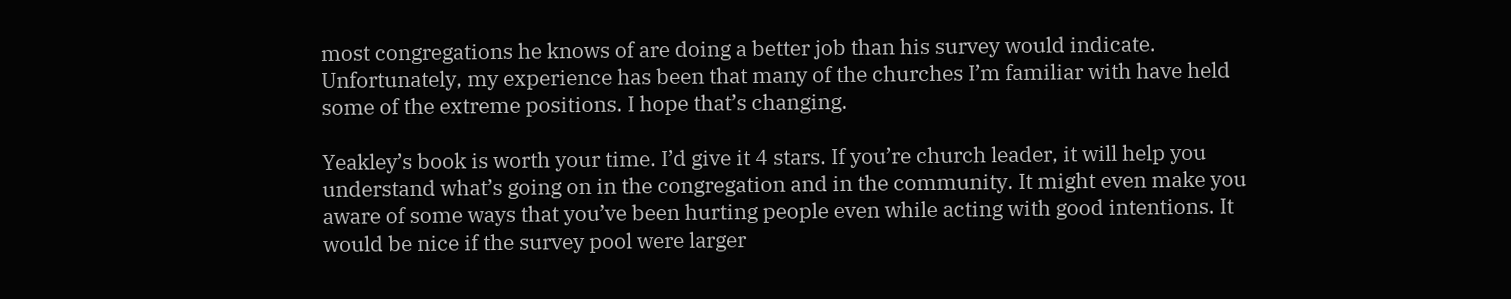most congregations he knows of are doing a better job than his survey would indicate. Unfortunately, my experience has been that many of the churches I’m familiar with have held some of the extreme positions. I hope that’s changing.

Yeakley’s book is worth your time. I’d give it 4 stars. If you’re church leader, it will help you understand what’s going on in the congregation and in the community. It might even make you aware of some ways that you’ve been hurting people even while acting with good intentions. It would be nice if the survey pool were larger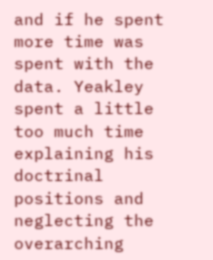and if he spent more time was spent with the data. Yeakley spent a little too much time explaining his doctrinal positions and neglecting the overarching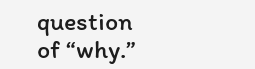question of “why.”